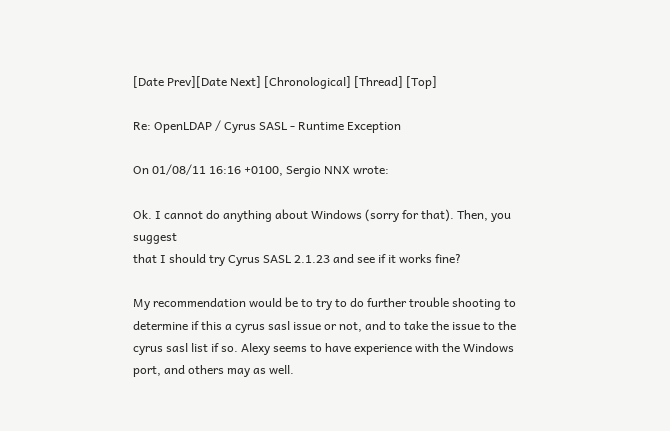[Date Prev][Date Next] [Chronological] [Thread] [Top]

Re: OpenLDAP / Cyrus SASL - Runtime Exception

On 01/08/11 16:16 +0100, Sergio NNX wrote:

Ok. I cannot do anything about Windows (sorry for that). Then, you suggest
that I should try Cyrus SASL 2.1.23 and see if it works fine?

My recommendation would be to try to do further trouble shooting to
determine if this a cyrus sasl issue or not, and to take the issue to the
cyrus sasl list if so. Alexy seems to have experience with the Windows
port, and others may as well.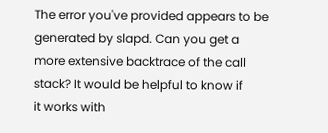The error you've provided appears to be generated by slapd. Can you get a
more extensive backtrace of the call stack? It would be helpful to know if
it works with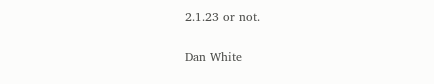2.1.23 or not.

Dan White